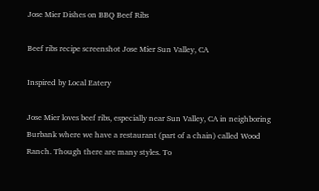Jose Mier Dishes on BBQ Beef Ribs

Beef ribs recipe screenshot Jose Mier Sun Valley, CA

Inspired by Local Eatery

Jose Mier loves beef ribs, especially near Sun Valley, CA in neighboring Burbank where we have a restaurant (part of a chain) called Wood Ranch. Though there are many styles. To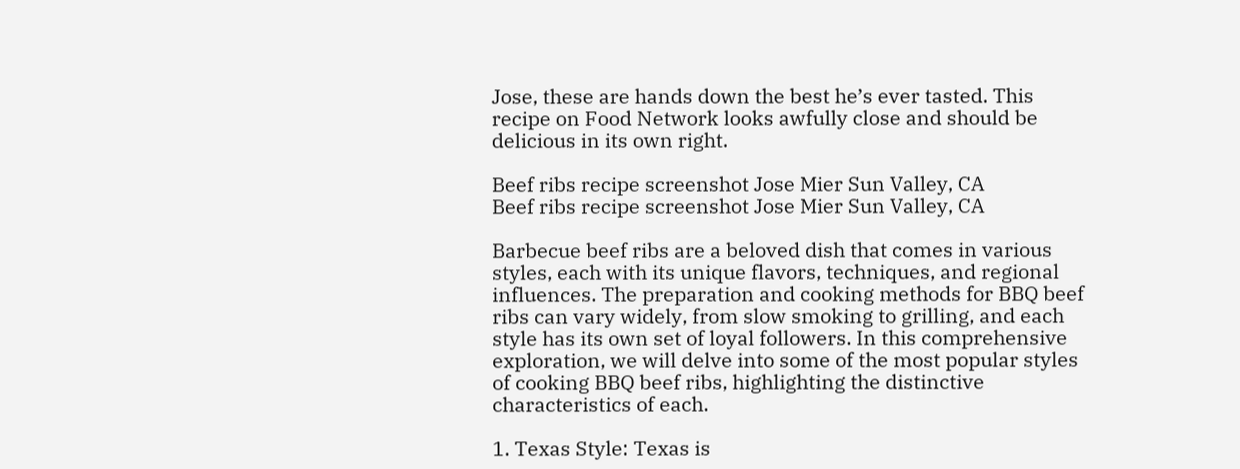Jose, these are hands down the best he’s ever tasted. This recipe on Food Network looks awfully close and should be delicious in its own right.

Beef ribs recipe screenshot Jose Mier Sun Valley, CA
Beef ribs recipe screenshot Jose Mier Sun Valley, CA

Barbecue beef ribs are a beloved dish that comes in various styles, each with its unique flavors, techniques, and regional influences. The preparation and cooking methods for BBQ beef ribs can vary widely, from slow smoking to grilling, and each style has its own set of loyal followers. In this comprehensive exploration, we will delve into some of the most popular styles of cooking BBQ beef ribs, highlighting the distinctive characteristics of each.

1. Texas Style: Texas is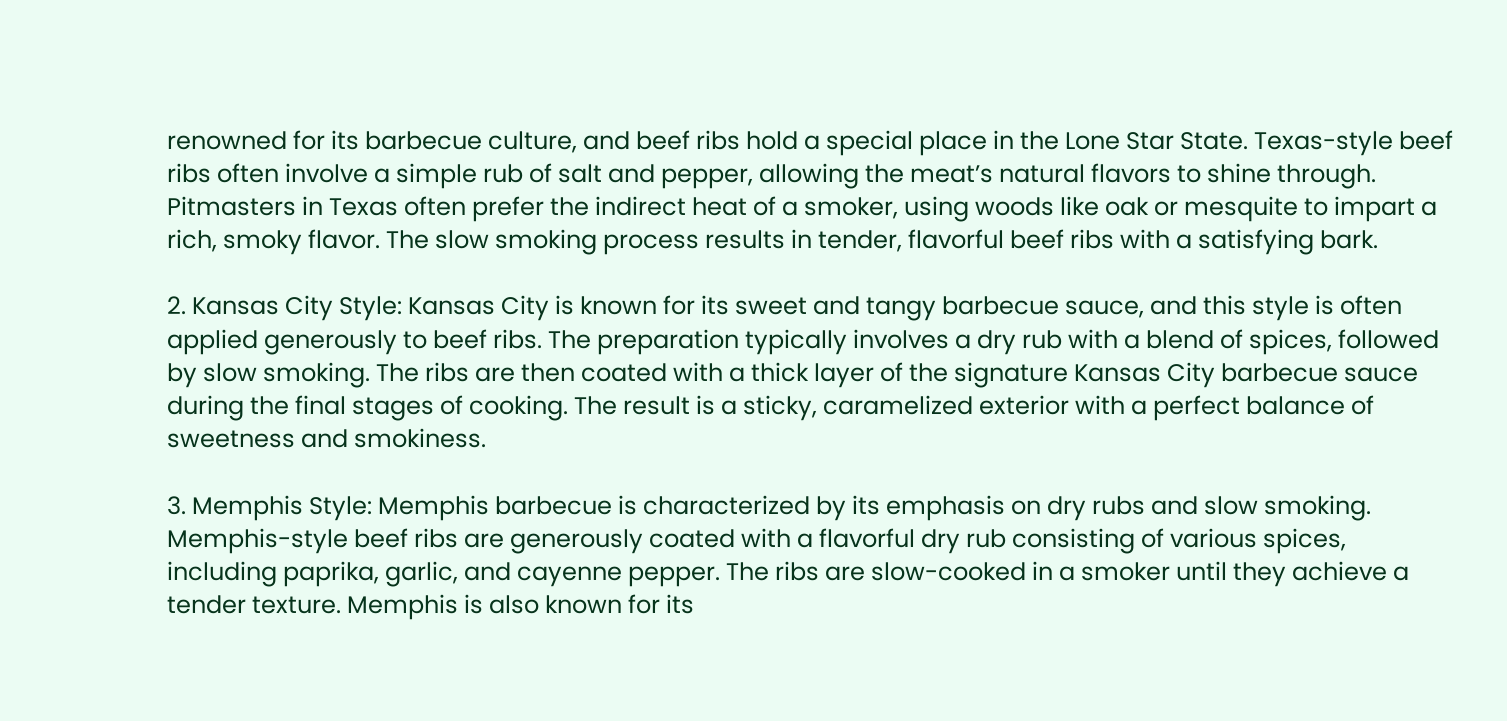renowned for its barbecue culture, and beef ribs hold a special place in the Lone Star State. Texas-style beef ribs often involve a simple rub of salt and pepper, allowing the meat’s natural flavors to shine through. Pitmasters in Texas often prefer the indirect heat of a smoker, using woods like oak or mesquite to impart a rich, smoky flavor. The slow smoking process results in tender, flavorful beef ribs with a satisfying bark.

2. Kansas City Style: Kansas City is known for its sweet and tangy barbecue sauce, and this style is often applied generously to beef ribs. The preparation typically involves a dry rub with a blend of spices, followed by slow smoking. The ribs are then coated with a thick layer of the signature Kansas City barbecue sauce during the final stages of cooking. The result is a sticky, caramelized exterior with a perfect balance of sweetness and smokiness.

3. Memphis Style: Memphis barbecue is characterized by its emphasis on dry rubs and slow smoking. Memphis-style beef ribs are generously coated with a flavorful dry rub consisting of various spices, including paprika, garlic, and cayenne pepper. The ribs are slow-cooked in a smoker until they achieve a tender texture. Memphis is also known for its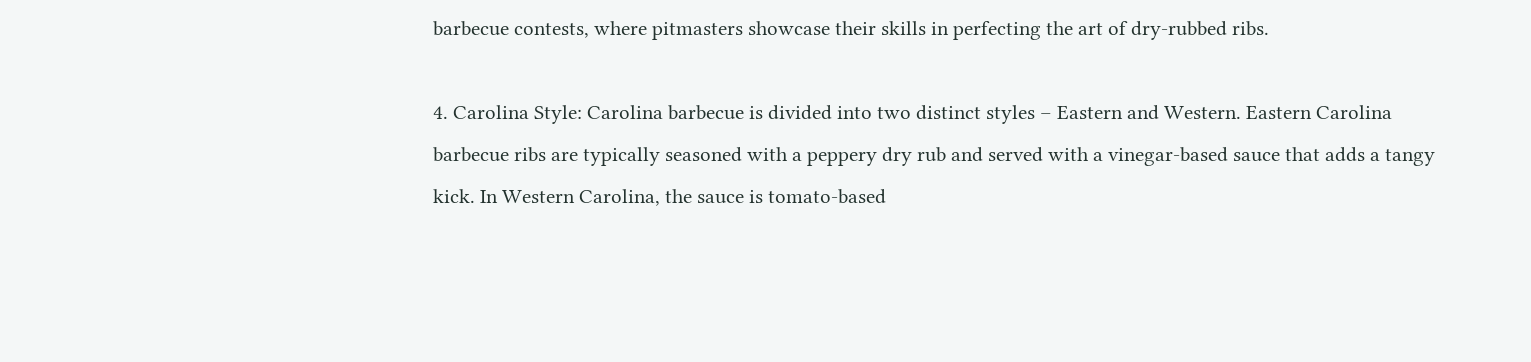barbecue contests, where pitmasters showcase their skills in perfecting the art of dry-rubbed ribs.

4. Carolina Style: Carolina barbecue is divided into two distinct styles – Eastern and Western. Eastern Carolina barbecue ribs are typically seasoned with a peppery dry rub and served with a vinegar-based sauce that adds a tangy kick. In Western Carolina, the sauce is tomato-based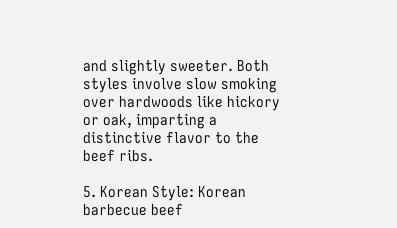and slightly sweeter. Both styles involve slow smoking over hardwoods like hickory or oak, imparting a distinctive flavor to the beef ribs.

5. Korean Style: Korean barbecue beef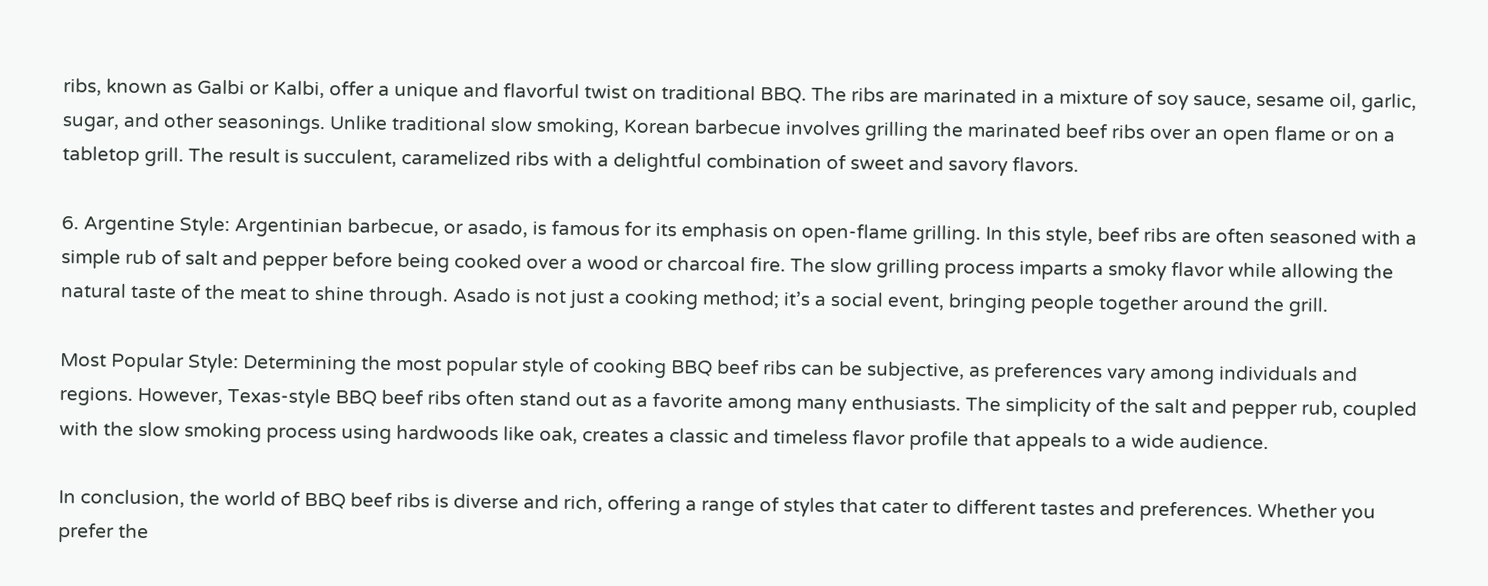ribs, known as Galbi or Kalbi, offer a unique and flavorful twist on traditional BBQ. The ribs are marinated in a mixture of soy sauce, sesame oil, garlic, sugar, and other seasonings. Unlike traditional slow smoking, Korean barbecue involves grilling the marinated beef ribs over an open flame or on a tabletop grill. The result is succulent, caramelized ribs with a delightful combination of sweet and savory flavors.

6. Argentine Style: Argentinian barbecue, or asado, is famous for its emphasis on open-flame grilling. In this style, beef ribs are often seasoned with a simple rub of salt and pepper before being cooked over a wood or charcoal fire. The slow grilling process imparts a smoky flavor while allowing the natural taste of the meat to shine through. Asado is not just a cooking method; it’s a social event, bringing people together around the grill.

Most Popular Style: Determining the most popular style of cooking BBQ beef ribs can be subjective, as preferences vary among individuals and regions. However, Texas-style BBQ beef ribs often stand out as a favorite among many enthusiasts. The simplicity of the salt and pepper rub, coupled with the slow smoking process using hardwoods like oak, creates a classic and timeless flavor profile that appeals to a wide audience.

In conclusion, the world of BBQ beef ribs is diverse and rich, offering a range of styles that cater to different tastes and preferences. Whether you prefer the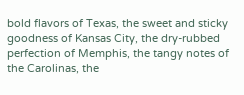bold flavors of Texas, the sweet and sticky goodness of Kansas City, the dry-rubbed perfection of Memphis, the tangy notes of the Carolinas, the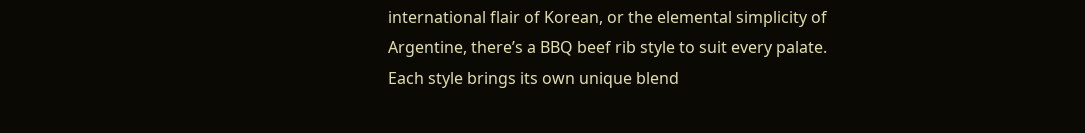international flair of Korean, or the elemental simplicity of Argentine, there’s a BBQ beef rib style to suit every palate. Each style brings its own unique blend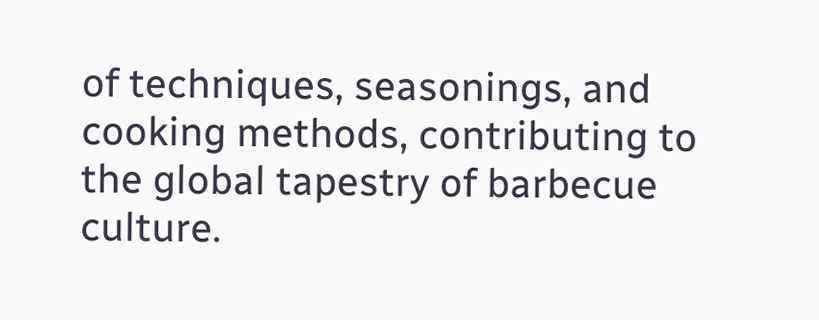of techniques, seasonings, and cooking methods, contributing to the global tapestry of barbecue culture.